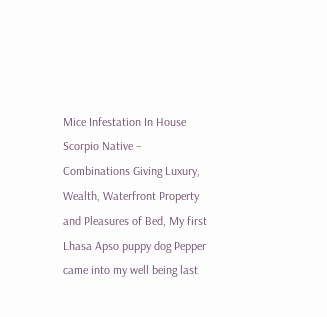Mice Infestation In House Scorpio Native – Combinations Giving Luxury, Wealth, Waterfront Property and Pleasures of Bed, My first Lhasa Apso puppy dog Pepper came into my well being last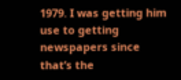1979. I was getting him use to getting newspapers since that’s the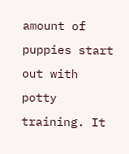amount of puppies start out with potty training. It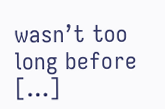wasn’t too long before […]